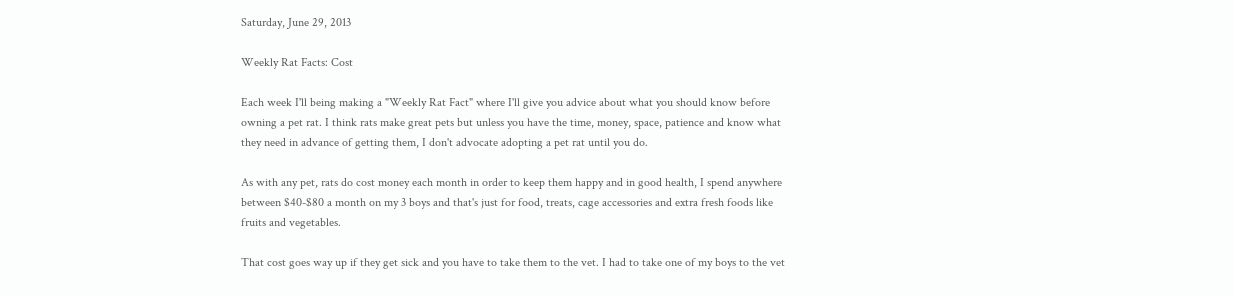Saturday, June 29, 2013

Weekly Rat Facts: Cost

Each week I'll being making a "Weekly Rat Fact" where I'll give you advice about what you should know before owning a pet rat. I think rats make great pets but unless you have the time, money, space, patience and know what they need in advance of getting them, I don't advocate adopting a pet rat until you do.

As with any pet, rats do cost money each month in order to keep them happy and in good health, I spend anywhere between $40-$80 a month on my 3 boys and that's just for food, treats, cage accessories and extra fresh foods like fruits and vegetables.

That cost goes way up if they get sick and you have to take them to the vet. I had to take one of my boys to the vet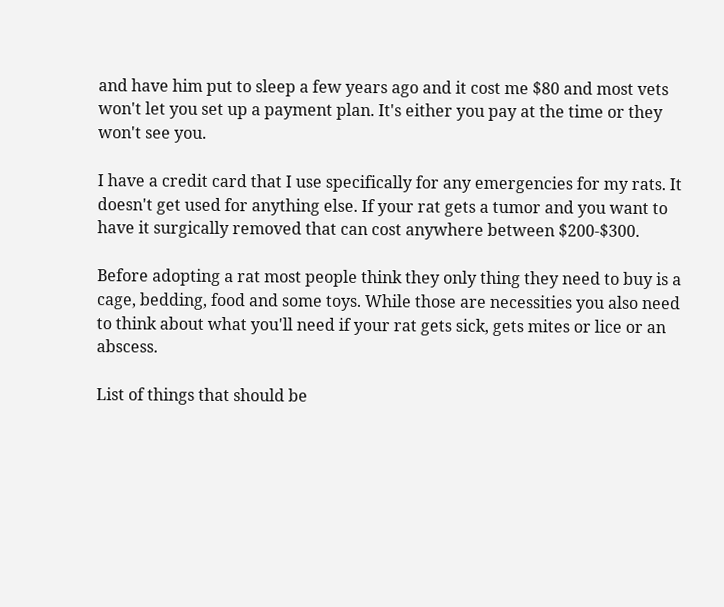and have him put to sleep a few years ago and it cost me $80 and most vets won't let you set up a payment plan. It's either you pay at the time or they won't see you.

I have a credit card that I use specifically for any emergencies for my rats. It doesn't get used for anything else. If your rat gets a tumor and you want to have it surgically removed that can cost anywhere between $200-$300.

Before adopting a rat most people think they only thing they need to buy is a cage, bedding, food and some toys. While those are necessities you also need to think about what you'll need if your rat gets sick, gets mites or lice or an abscess.

List of things that should be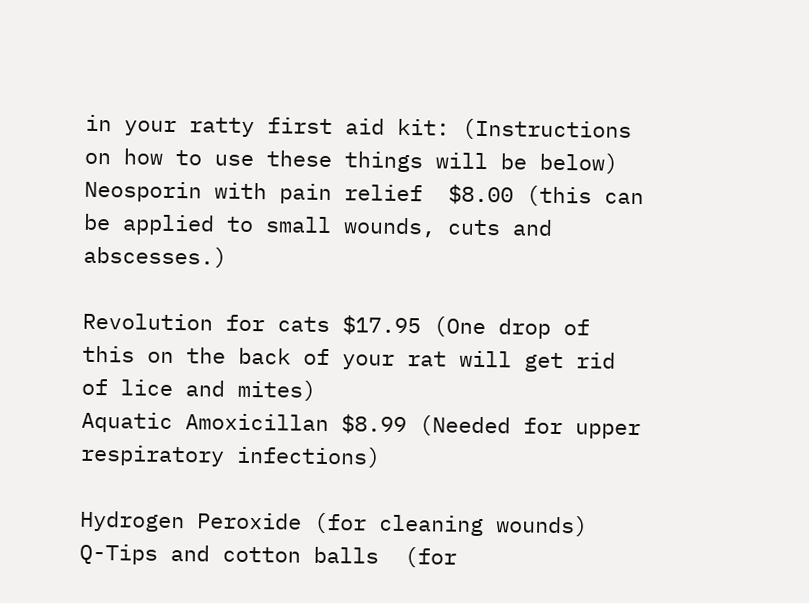in your ratty first aid kit: (Instructions on how to use these things will be below)
Neosporin with pain relief  $8.00 (this can be applied to small wounds, cuts and abscesses.)

Revolution for cats $17.95 (One drop of this on the back of your rat will get rid of lice and mites)
Aquatic Amoxicillan $8.99 (Needed for upper respiratory infections)

Hydrogen Peroxide (for cleaning wounds)
Q-Tips and cotton balls  (for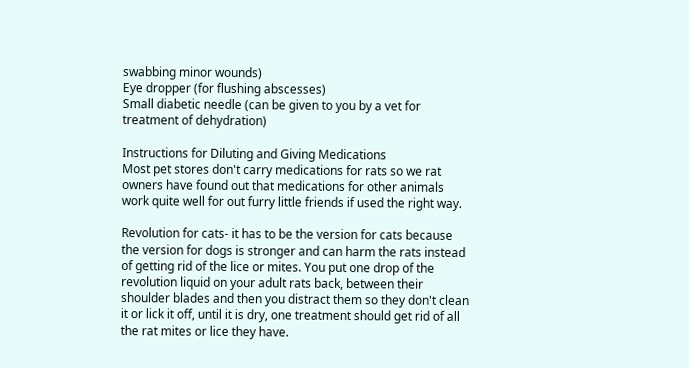swabbing minor wounds)
Eye dropper (for flushing abscesses)
Small diabetic needle (can be given to you by a vet for treatment of dehydration)

Instructions for Diluting and Giving Medications
Most pet stores don't carry medications for rats so we rat owners have found out that medications for other animals work quite well for out furry little friends if used the right way.

Revolution for cats- it has to be the version for cats because the version for dogs is stronger and can harm the rats instead of getting rid of the lice or mites. You put one drop of the revolution liquid on your adult rats back, between their shoulder blades and then you distract them so they don't clean it or lick it off, until it is dry, one treatment should get rid of all the rat mites or lice they have.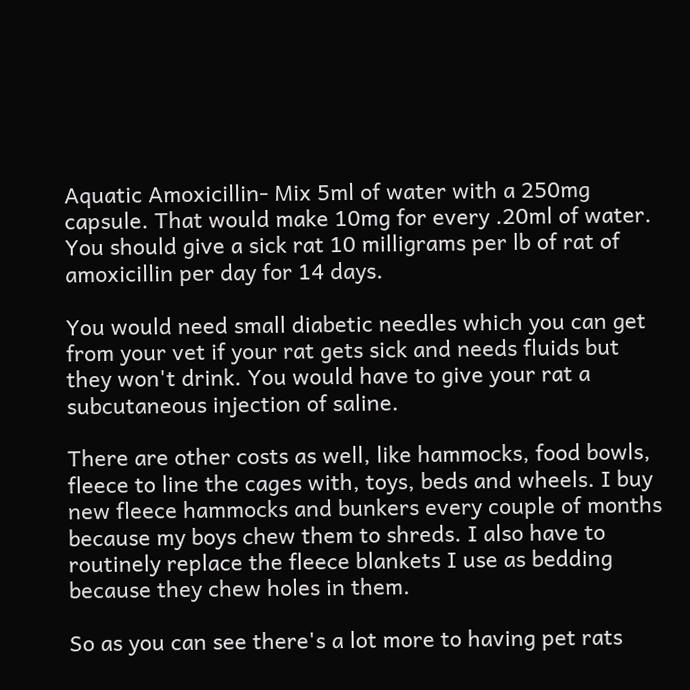Aquatic Amoxicillin- Mix 5ml of water with a 250mg capsule. That would make 10mg for every .20ml of water. You should give a sick rat 10 milligrams per lb of rat of amoxicillin per day for 14 days.

You would need small diabetic needles which you can get from your vet if your rat gets sick and needs fluids but they won't drink. You would have to give your rat a subcutaneous injection of saline.

There are other costs as well, like hammocks, food bowls, fleece to line the cages with, toys, beds and wheels. I buy new fleece hammocks and bunkers every couple of months because my boys chew them to shreds. I also have to routinely replace the fleece blankets I use as bedding because they chew holes in them.

So as you can see there's a lot more to having pet rats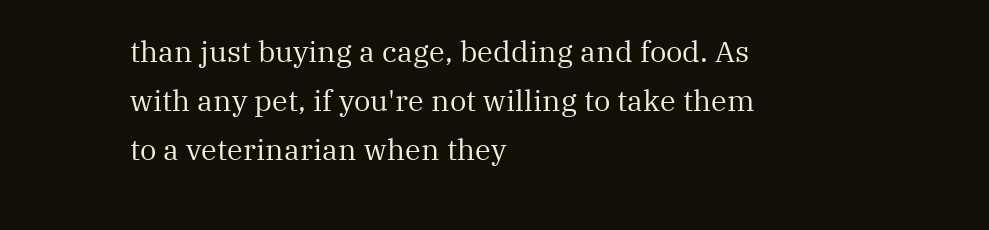than just buying a cage, bedding and food. As with any pet, if you're not willing to take them to a veterinarian when they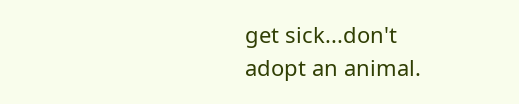get sick...don't adopt an animal.